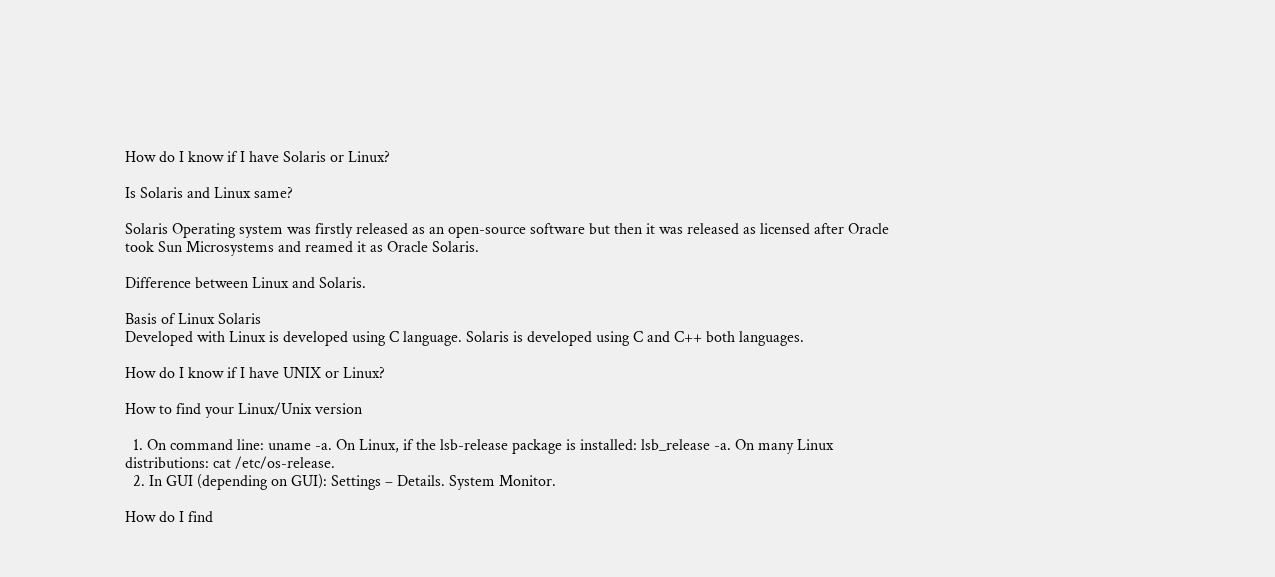How do I know if I have Solaris or Linux?

Is Solaris and Linux same?

Solaris Operating system was firstly released as an open-source software but then it was released as licensed after Oracle took Sun Microsystems and reamed it as Oracle Solaris.

Difference between Linux and Solaris.

Basis of Linux Solaris
Developed with Linux is developed using C language. Solaris is developed using C and C++ both languages.

How do I know if I have UNIX or Linux?

How to find your Linux/Unix version

  1. On command line: uname -a. On Linux, if the lsb-release package is installed: lsb_release -a. On many Linux distributions: cat /etc/os-release.
  2. In GUI (depending on GUI): Settings – Details. System Monitor.

How do I find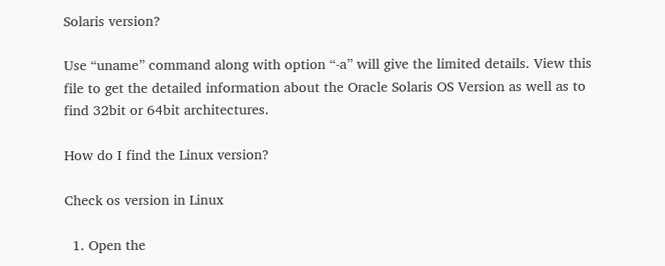Solaris version?

Use “uname” command along with option “-a” will give the limited details. View this file to get the detailed information about the Oracle Solaris OS Version as well as to find 32bit or 64bit architectures.

How do I find the Linux version?

Check os version in Linux

  1. Open the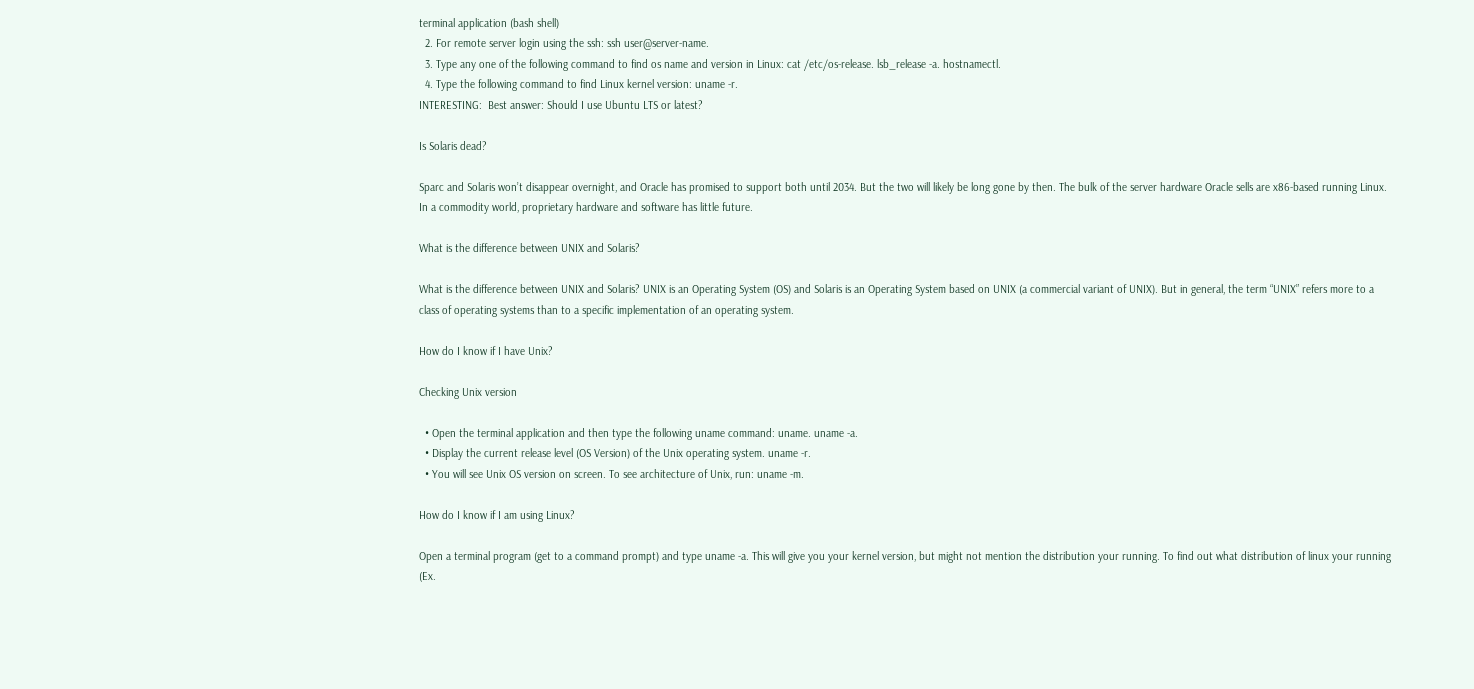terminal application (bash shell)
  2. For remote server login using the ssh: ssh user@server-name.
  3. Type any one of the following command to find os name and version in Linux: cat /etc/os-release. lsb_release -a. hostnamectl.
  4. Type the following command to find Linux kernel version: uname -r.
INTERESTING:  Best answer: Should I use Ubuntu LTS or latest?

Is Solaris dead?

Sparc and Solaris won’t disappear overnight, and Oracle has promised to support both until 2034. But the two will likely be long gone by then. The bulk of the server hardware Oracle sells are x86-based running Linux. In a commodity world, proprietary hardware and software has little future.

What is the difference between UNIX and Solaris?

What is the difference between UNIX and Solaris? UNIX is an Operating System (OS) and Solaris is an Operating System based on UNIX (a commercial variant of UNIX). But in general, the term “UNIX” refers more to a class of operating systems than to a specific implementation of an operating system.

How do I know if I have Unix?

Checking Unix version

  • Open the terminal application and then type the following uname command: uname. uname -a.
  • Display the current release level (OS Version) of the Unix operating system. uname -r.
  • You will see Unix OS version on screen. To see architecture of Unix, run: uname -m.

How do I know if I am using Linux?

Open a terminal program (get to a command prompt) and type uname -a. This will give you your kernel version, but might not mention the distribution your running. To find out what distribution of linux your running (Ex.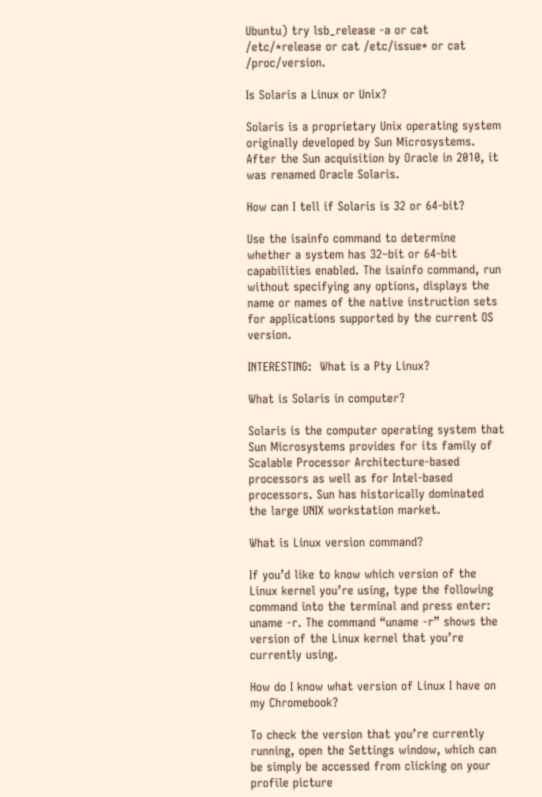Ubuntu) try lsb_release -a or cat /etc/*release or cat /etc/issue* or cat /proc/version.

Is Solaris a Linux or Unix?

Solaris is a proprietary Unix operating system originally developed by Sun Microsystems. After the Sun acquisition by Oracle in 2010, it was renamed Oracle Solaris.

How can I tell if Solaris is 32 or 64-bit?

Use the isainfo command to determine whether a system has 32–bit or 64-bit capabilities enabled. The isainfo command, run without specifying any options, displays the name or names of the native instruction sets for applications supported by the current OS version.

INTERESTING:  What is a Pty Linux?

What is Solaris in computer?

Solaris is the computer operating system that Sun Microsystems provides for its family of Scalable Processor Architecture-based processors as well as for Intel-based processors. Sun has historically dominated the large UNIX workstation market.

What is Linux version command?

If you’d like to know which version of the Linux kernel you’re using, type the following command into the terminal and press enter: uname -r. The command “uname -r” shows the version of the Linux kernel that you’re currently using.

How do I know what version of Linux I have on my Chromebook?

To check the version that you’re currently running, open the Settings window, which can be simply be accessed from clicking on your profile picture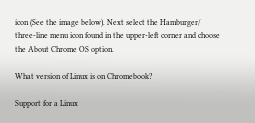icon (See the image below). Next select the Hamburger/ three-line menu icon found in the upper-left corner and choose the About Chrome OS option.

What version of Linux is on Chromebook?

Support for a Linux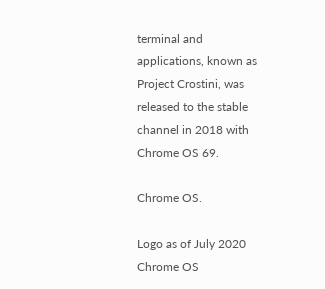terminal and applications, known as Project Crostini, was released to the stable channel in 2018 with Chrome OS 69.

Chrome OS.

Logo as of July 2020
Chrome OS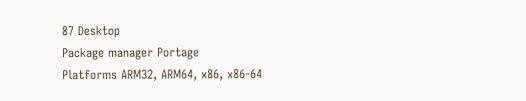87 Desktop
Package manager Portage
Platforms ARM32, ARM64, x86, x86-64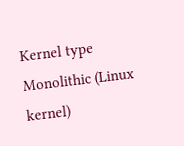Kernel type Monolithic (Linux kernel)